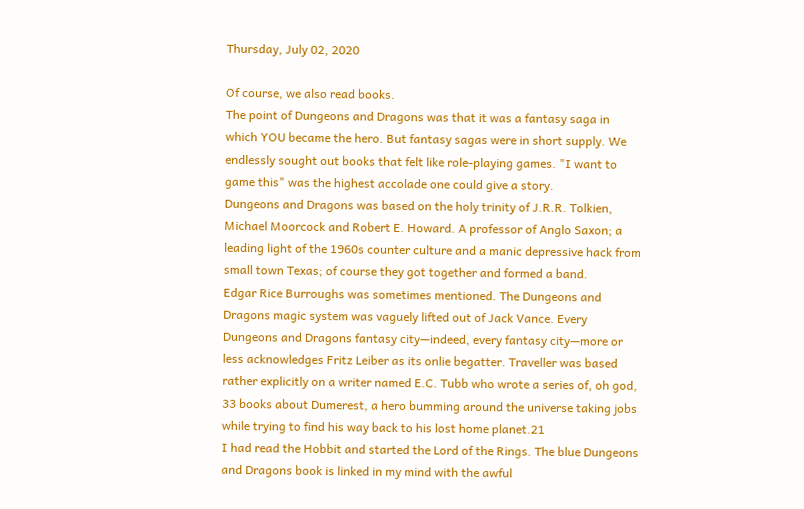Thursday, July 02, 2020

Of course, we also read books.
The point of Dungeons and Dragons was that it was a fantasy saga in which YOU became the hero. But fantasy sagas were in short supply. We endlessly sought out books that felt like role-playing games. "I want to game this" was the highest accolade one could give a story.
Dungeons and Dragons was based on the holy trinity of J.R.R. Tolkien, Michael Moorcock and Robert E. Howard. A professor of Anglo Saxon; a leading light of the 1960s counter culture and a manic depressive hack from small town Texas; of course they got together and formed a band.
Edgar Rice Burroughs was sometimes mentioned. The Dungeons and Dragons magic system was vaguely lifted out of Jack Vance. Every Dungeons and Dragons fantasy city—indeed, every fantasy city—more or less acknowledges Fritz Leiber as its onlie begatter. Traveller was based rather explicitly on a writer named E.C. Tubb who wrote a series of, oh god, 33 books about Dumerest, a hero bumming around the universe taking jobs while trying to find his way back to his lost home planet.21
I had read the Hobbit and started the Lord of the Rings. The blue Dungeons and Dragons book is linked in my mind with the awful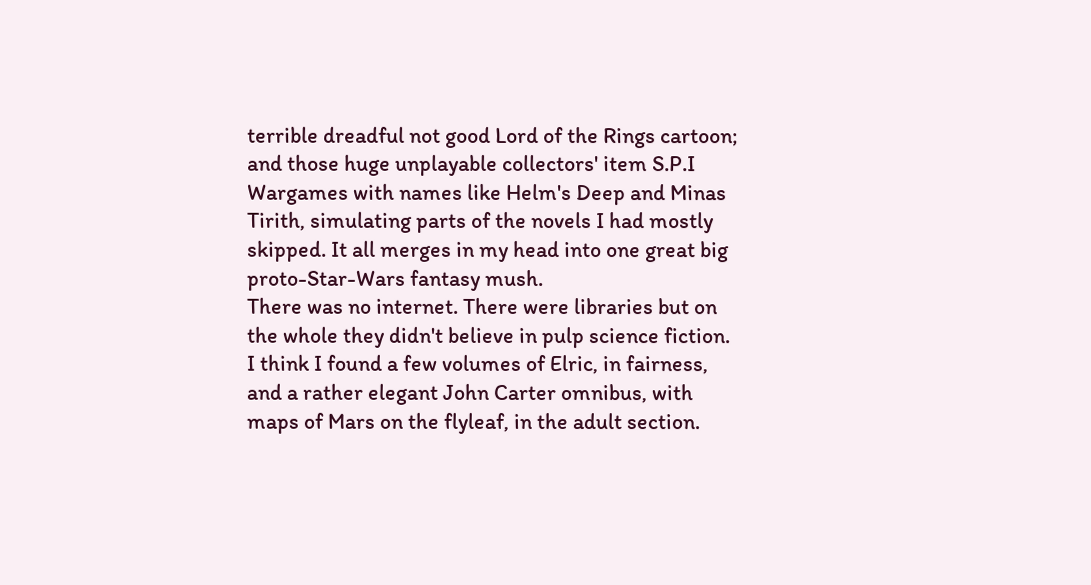terrible dreadful not good Lord of the Rings cartoon; and those huge unplayable collectors' item S.P.I Wargames with names like Helm's Deep and Minas Tirith, simulating parts of the novels I had mostly skipped. It all merges in my head into one great big proto-Star-Wars fantasy mush.
There was no internet. There were libraries but on the whole they didn't believe in pulp science fiction. I think I found a few volumes of Elric, in fairness, and a rather elegant John Carter omnibus, with maps of Mars on the flyleaf, in the adult section.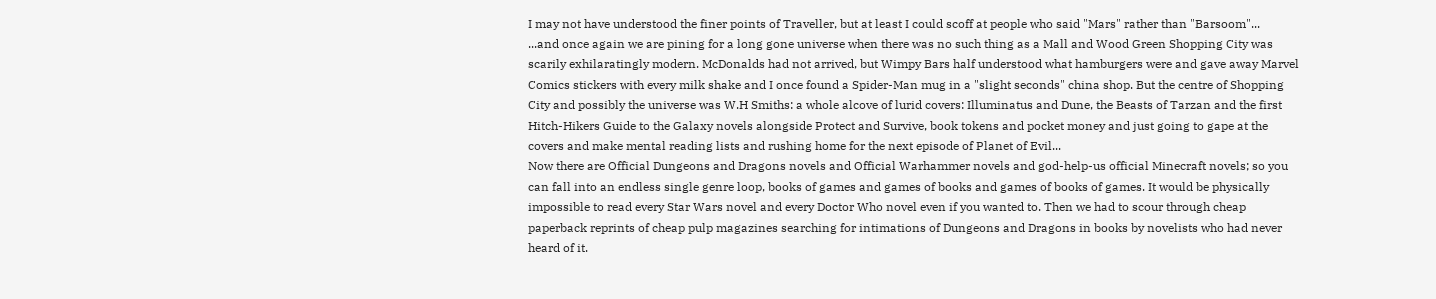I may not have understood the finer points of Traveller, but at least I could scoff at people who said "Mars" rather than "Barsoom"...
...and once again we are pining for a long gone universe when there was no such thing as a Mall and Wood Green Shopping City was scarily exhilaratingly modern. McDonalds had not arrived, but Wimpy Bars half understood what hamburgers were and gave away Marvel Comics stickers with every milk shake and I once found a Spider-Man mug in a "slight seconds" china shop. But the centre of Shopping City and possibly the universe was W.H Smiths: a whole alcove of lurid covers: Illuminatus and Dune, the Beasts of Tarzan and the first Hitch-Hikers Guide to the Galaxy novels alongside Protect and Survive, book tokens and pocket money and just going to gape at the covers and make mental reading lists and rushing home for the next episode of Planet of Evil...
Now there are Official Dungeons and Dragons novels and Official Warhammer novels and god-help-us official Minecraft novels; so you can fall into an endless single genre loop, books of games and games of books and games of books of games. It would be physically impossible to read every Star Wars novel and every Doctor Who novel even if you wanted to. Then we had to scour through cheap paperback reprints of cheap pulp magazines searching for intimations of Dungeons and Dragons in books by novelists who had never heard of it.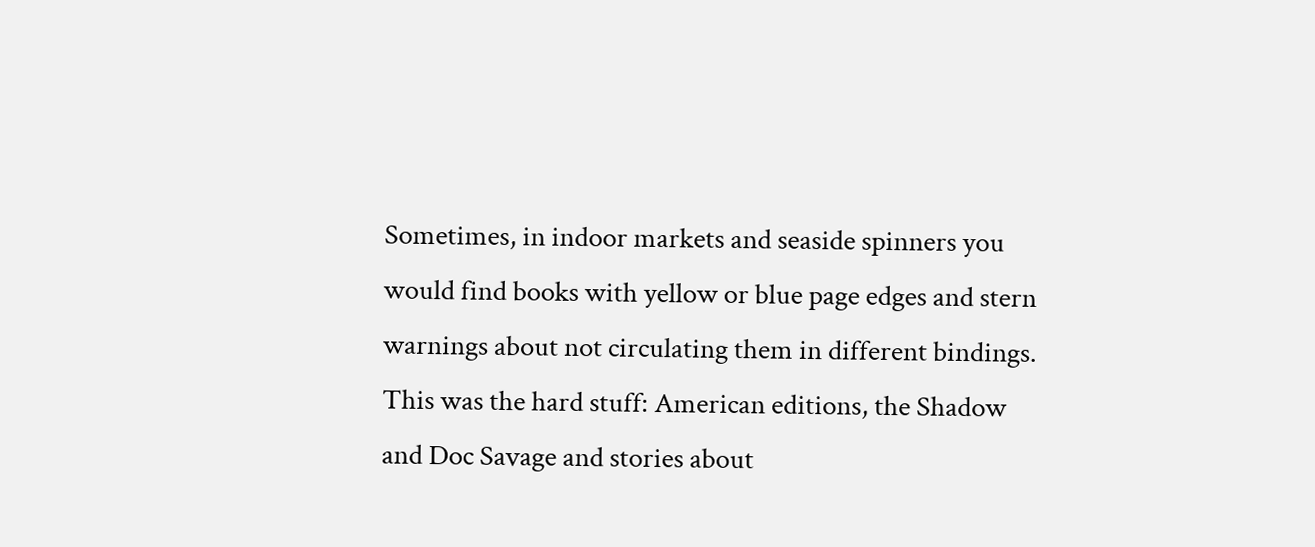Sometimes, in indoor markets and seaside spinners you would find books with yellow or blue page edges and stern warnings about not circulating them in different bindings. This was the hard stuff: American editions, the Shadow and Doc Savage and stories about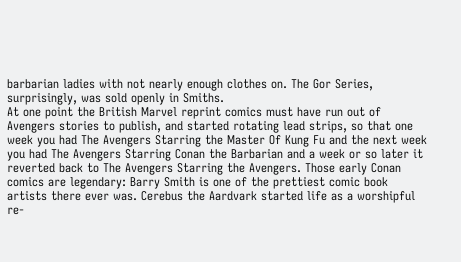barbarian ladies with not nearly enough clothes on. The Gor Series, surprisingly, was sold openly in Smiths.
At one point the British Marvel reprint comics must have run out of Avengers stories to publish, and started rotating lead strips, so that one week you had The Avengers Starring the Master Of Kung Fu and the next week you had The Avengers Starring Conan the Barbarian and a week or so later it reverted back to The Avengers Starring the Avengers. Those early Conan comics are legendary: Barry Smith is one of the prettiest comic book artists there ever was. Cerebus the Aardvark started life as a worshipful re-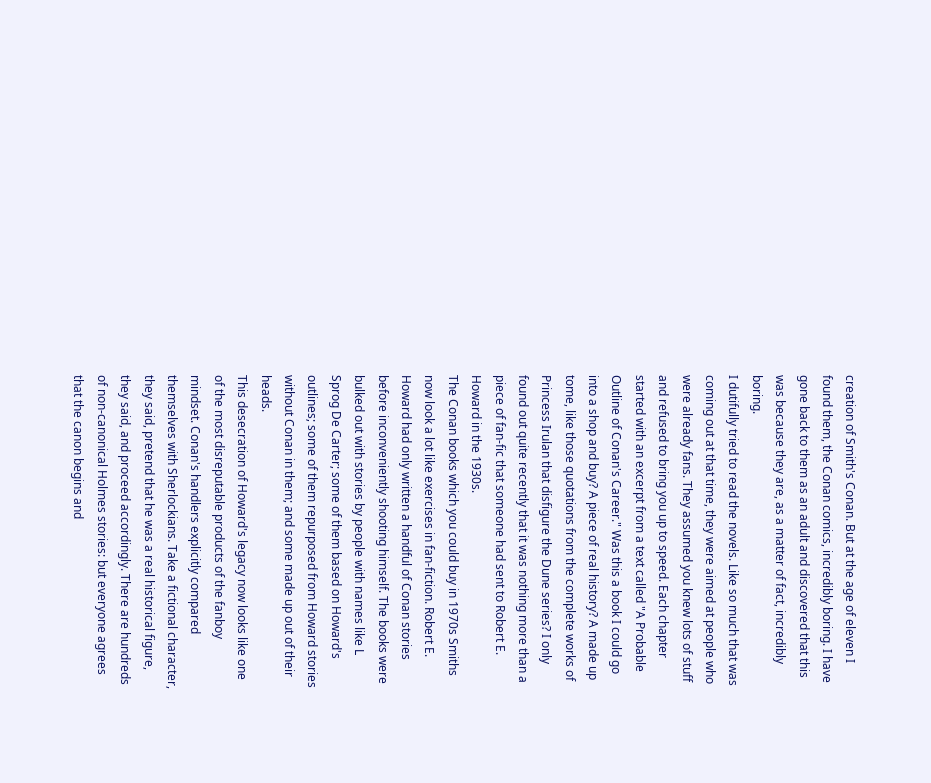creation of Smith's Conan. But at the age of eleven I found them, the Conan comics, incredibly boring. I have gone back to them as an adult and discovered that this was because they are, as a matter of fact, incredibly boring.
I dutifully tried to read the novels. Like so much that was coming out at that time, they were aimed at people who were already fans. They assumed you knew lots of stuff and refused to bring you up to speed. Each chapter started with an excerpt from a text called "A Probable Outline of Conan's Career." Was this a book I could go into a shop and buy? A piece of real history? A made up tome, like those quotations from the complete works of Princess Irulan that disfigure the Dune series? I only found out quite recently that it was nothing more than a piece of fan-fic that someone had sent to Robert E. Howard in the 1930s.
The Conan books which you could buy in 1970s Smiths now look a lot like exercises in fan-fiction. Robert E. Howard had only written a handful of Conan stories before inconveniently shooting himself. The books were bulked out with stories by people with names like L Sprog De Carter; some of them based on Howard's outlines; some of them repurposed from Howard stories without Conan in them; and some made up out of their heads.
This desecration of Howard's legacy now looks like one of the most disreputable products of the fanboy mindset. Conan's handlers explicitly compared themselves with Sherlockians. Take a fictional character, they said, pretend that he was a real historical figure, they said, and proceed accordingly. There are hundreds of non-canonical Holmes stories: but everyone agrees that the canon begins and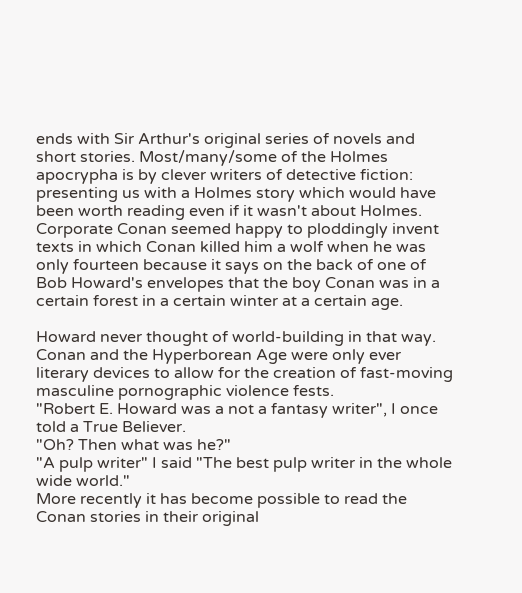ends with Sir Arthur's original series of novels and short stories. Most/many/some of the Holmes apocrypha is by clever writers of detective fiction: presenting us with a Holmes story which would have been worth reading even if it wasn't about Holmes. Corporate Conan seemed happy to ploddingly invent texts in which Conan killed him a wolf when he was only fourteen because it says on the back of one of Bob Howard's envelopes that the boy Conan was in a certain forest in a certain winter at a certain age.

Howard never thought of world-building in that way. Conan and the Hyperborean Age were only ever literary devices to allow for the creation of fast-moving masculine pornographic violence fests.
"Robert E. Howard was a not a fantasy writer", I once told a True Believer.
"Oh? Then what was he?"
"A pulp writer" I said "The best pulp writer in the whole wide world."
More recently it has become possible to read the Conan stories in their original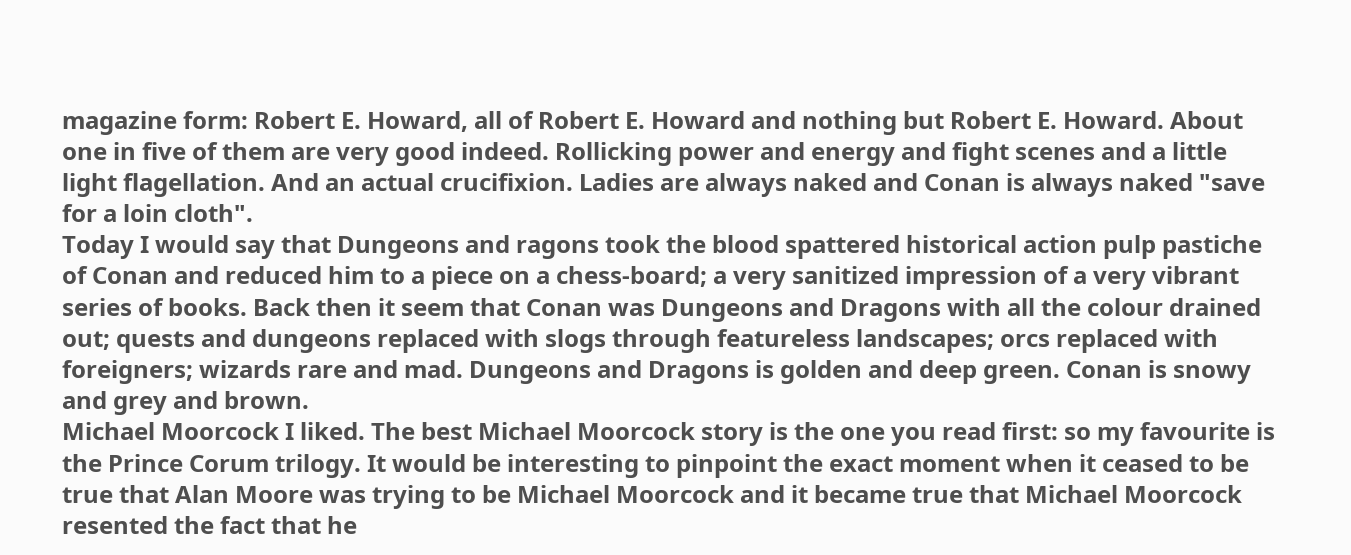magazine form: Robert E. Howard, all of Robert E. Howard and nothing but Robert E. Howard. About one in five of them are very good indeed. Rollicking power and energy and fight scenes and a little light flagellation. And an actual crucifixion. Ladies are always naked and Conan is always naked "save for a loin cloth".
Today I would say that Dungeons and ragons took the blood spattered historical action pulp pastiche of Conan and reduced him to a piece on a chess-board; a very sanitized impression of a very vibrant series of books. Back then it seem that Conan was Dungeons and Dragons with all the colour drained out; quests and dungeons replaced with slogs through featureless landscapes; orcs replaced with foreigners; wizards rare and mad. Dungeons and Dragons is golden and deep green. Conan is snowy and grey and brown.
Michael Moorcock I liked. The best Michael Moorcock story is the one you read first: so my favourite is the Prince Corum trilogy. It would be interesting to pinpoint the exact moment when it ceased to be true that Alan Moore was trying to be Michael Moorcock and it became true that Michael Moorcock resented the fact that he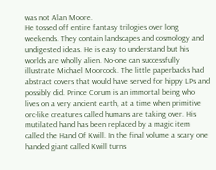was not Alan Moore.
He tossed off entire fantasy trilogies over long weekends. They contain landscapes and cosmology and undigested ideas. He is easy to understand but his worlds are wholly alien. No-one can successfully illustrate Michael Moorcock. The little paperbacks had abstract covers that would have served for hippy LPs and possibly did. Prince Corum is an immortal being who lives on a very ancient earth, at a time when primitive orc-like creatures called humans are taking over. His mutilated hand has been replaced by a magic item called the Hand Of Kwill. In the final volume a scary one handed giant called Kwill turns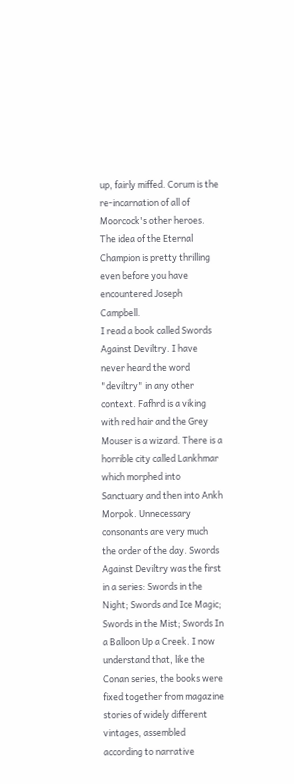up, fairly miffed. Corum is the re-incarnation of all of Moorcock's other heroes. The idea of the Eternal Champion is pretty thrilling even before you have encountered Joseph Campbell.
I read a book called Swords Against Deviltry. I have never heard the word "deviltry" in any other context. Fafhrd is a viking with red hair and the Grey Mouser is a wizard. There is a horrible city called Lankhmar which morphed into Sanctuary and then into Ankh Morpok. Unnecessary consonants are very much the order of the day. Swords Against Deviltry was the first in a series: Swords in the Night; Swords and Ice Magic; Swords in the Mist; Swords In a Balloon Up a Creek. I now understand that, like the Conan series, the books were fixed together from magazine stories of widely different vintages, assembled according to narrative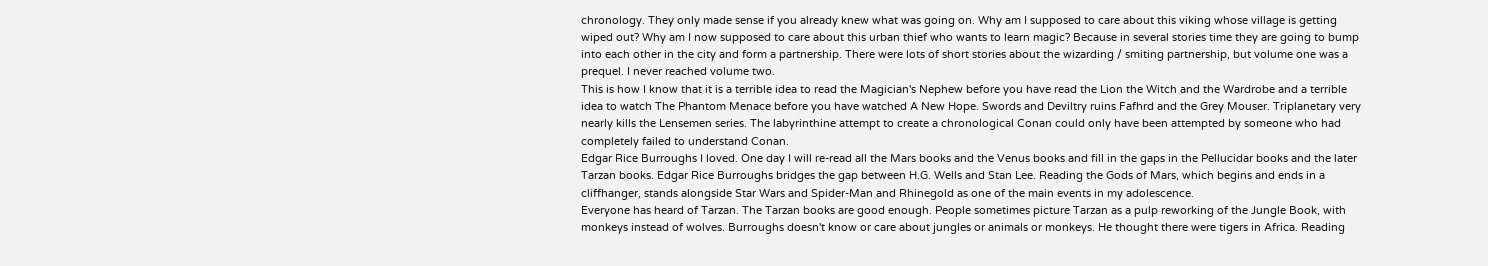chronology. They only made sense if you already knew what was going on. Why am I supposed to care about this viking whose village is getting wiped out? Why am I now supposed to care about this urban thief who wants to learn magic? Because in several stories time they are going to bump into each other in the city and form a partnership. There were lots of short stories about the wizarding / smiting partnership, but volume one was a prequel. I never reached volume two.
This is how I know that it is a terrible idea to read the Magician's Nephew before you have read the Lion the Witch and the Wardrobe and a terrible idea to watch The Phantom Menace before you have watched A New Hope. Swords and Deviltry ruins Fafhrd and the Grey Mouser. Triplanetary very nearly kills the Lensemen series. The labyrinthine attempt to create a chronological Conan could only have been attempted by someone who had completely failed to understand Conan.
Edgar Rice Burroughs I loved. One day I will re-read all the Mars books and the Venus books and fill in the gaps in the Pellucidar books and the later Tarzan books. Edgar Rice Burroughs bridges the gap between H.G. Wells and Stan Lee. Reading the Gods of Mars, which begins and ends in a cliffhanger, stands alongside Star Wars and Spider-Man and Rhinegold as one of the main events in my adolescence.
Everyone has heard of Tarzan. The Tarzan books are good enough. People sometimes picture Tarzan as a pulp reworking of the Jungle Book, with monkeys instead of wolves. Burroughs doesn't know or care about jungles or animals or monkeys. He thought there were tigers in Africa. Reading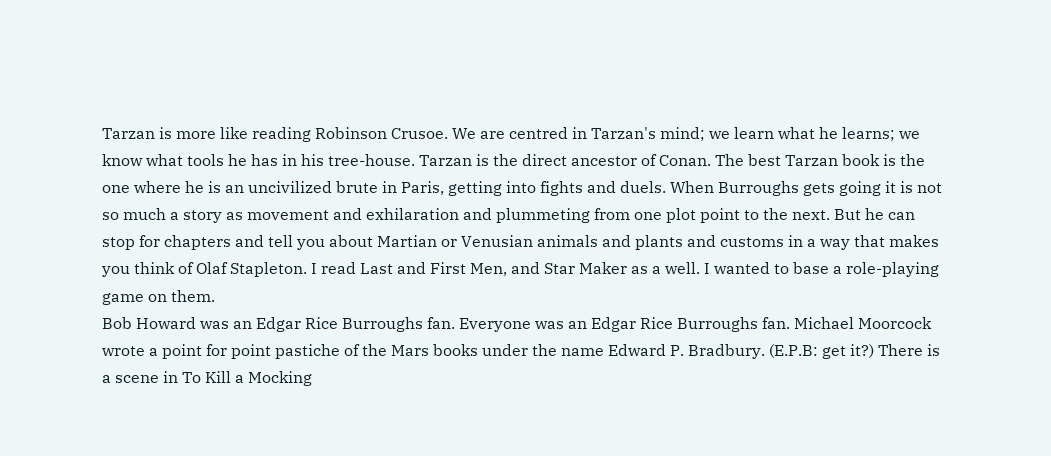Tarzan is more like reading Robinson Crusoe. We are centred in Tarzan's mind; we learn what he learns; we know what tools he has in his tree-house. Tarzan is the direct ancestor of Conan. The best Tarzan book is the one where he is an uncivilized brute in Paris, getting into fights and duels. When Burroughs gets going it is not so much a story as movement and exhilaration and plummeting from one plot point to the next. But he can stop for chapters and tell you about Martian or Venusian animals and plants and customs in a way that makes you think of Olaf Stapleton. I read Last and First Men, and Star Maker as a well. I wanted to base a role-playing game on them.
Bob Howard was an Edgar Rice Burroughs fan. Everyone was an Edgar Rice Burroughs fan. Michael Moorcock wrote a point for point pastiche of the Mars books under the name Edward P. Bradbury. (E.P.B: get it?) There is a scene in To Kill a Mocking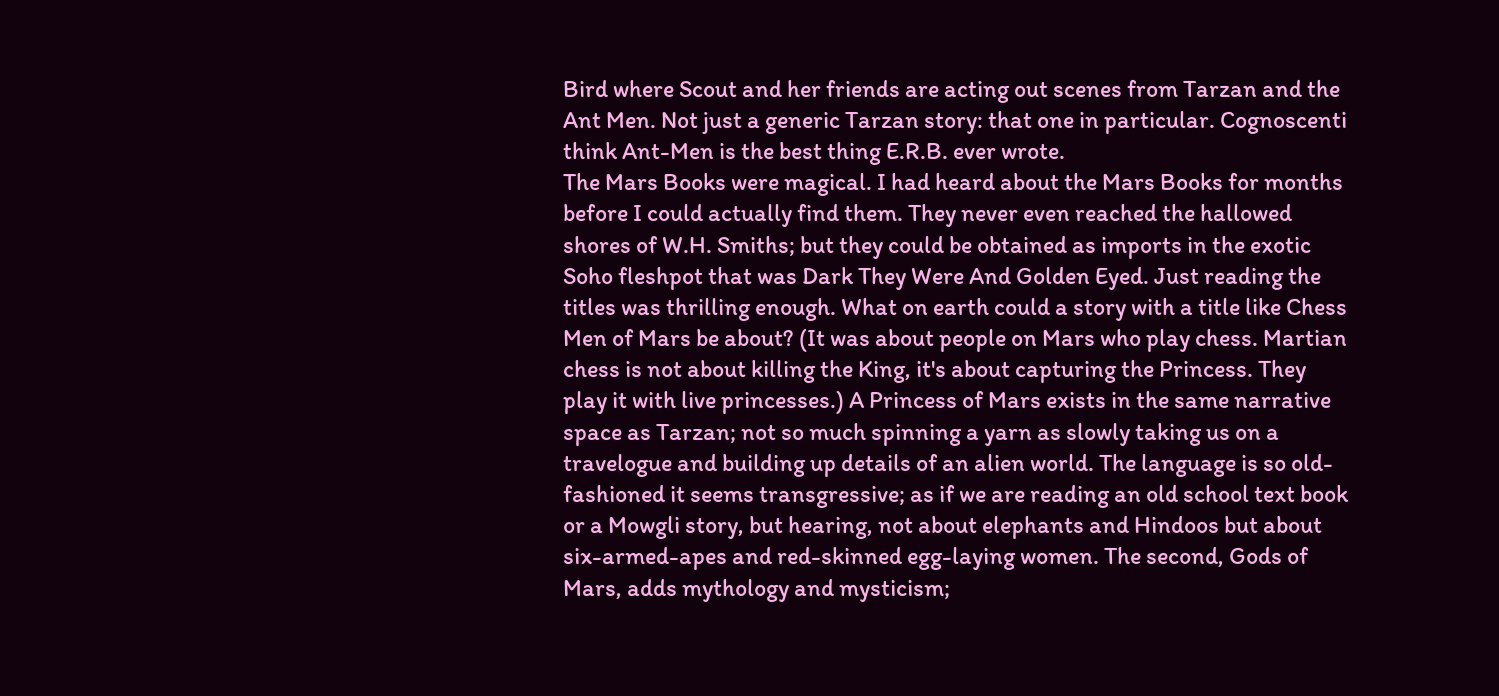Bird where Scout and her friends are acting out scenes from Tarzan and the Ant Men. Not just a generic Tarzan story: that one in particular. Cognoscenti think Ant-Men is the best thing E.R.B. ever wrote.
The Mars Books were magical. I had heard about the Mars Books for months before I could actually find them. They never even reached the hallowed shores of W.H. Smiths; but they could be obtained as imports in the exotic Soho fleshpot that was Dark They Were And Golden Eyed. Just reading the titles was thrilling enough. What on earth could a story with a title like Chess Men of Mars be about? (It was about people on Mars who play chess. Martian chess is not about killing the King, it's about capturing the Princess. They play it with live princesses.) A Princess of Mars exists in the same narrative space as Tarzan; not so much spinning a yarn as slowly taking us on a travelogue and building up details of an alien world. The language is so old-fashioned it seems transgressive; as if we are reading an old school text book or a Mowgli story, but hearing, not about elephants and Hindoos but about six-armed-apes and red-skinned egg-laying women. The second, Gods of Mars, adds mythology and mysticism;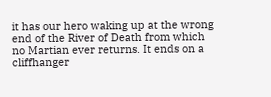it has our hero waking up at the wrong end of the River of Death from which no Martian ever returns. It ends on a cliffhanger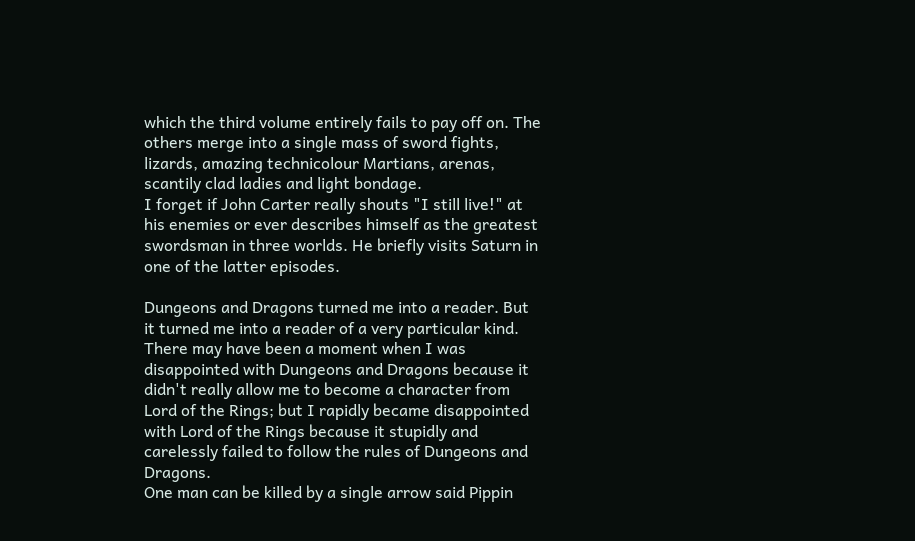which the third volume entirely fails to pay off on. The others merge into a single mass of sword fights, lizards, amazing technicolour Martians, arenas, scantily clad ladies and light bondage.
I forget if John Carter really shouts "I still live!" at his enemies or ever describes himself as the greatest swordsman in three worlds. He briefly visits Saturn in one of the latter episodes.

Dungeons and Dragons turned me into a reader. But it turned me into a reader of a very particular kind. There may have been a moment when I was disappointed with Dungeons and Dragons because it didn't really allow me to become a character from Lord of the Rings; but I rapidly became disappointed with Lord of the Rings because it stupidly and carelessly failed to follow the rules of Dungeons and Dragons.
One man can be killed by a single arrow said Pippin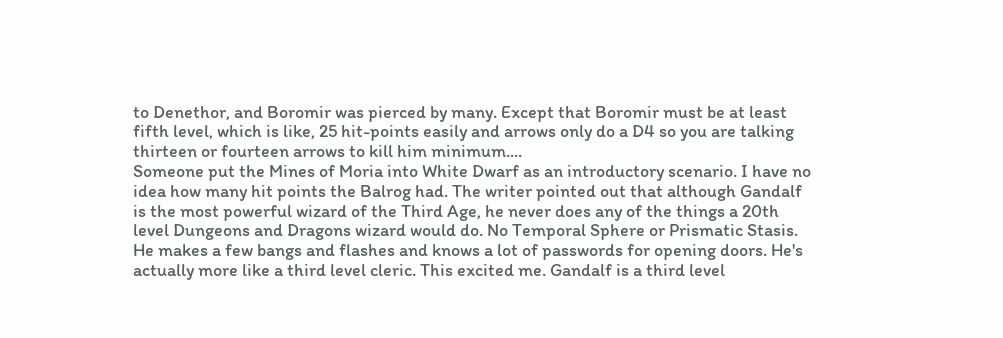to Denethor, and Boromir was pierced by many. Except that Boromir must be at least fifth level, which is like, 25 hit-points easily and arrows only do a D4 so you are talking thirteen or fourteen arrows to kill him minimum....
Someone put the Mines of Moria into White Dwarf as an introductory scenario. I have no idea how many hit points the Balrog had. The writer pointed out that although Gandalf is the most powerful wizard of the Third Age, he never does any of the things a 20th level Dungeons and Dragons wizard would do. No Temporal Sphere or Prismatic Stasis. He makes a few bangs and flashes and knows a lot of passwords for opening doors. He's actually more like a third level cleric. This excited me. Gandalf is a third level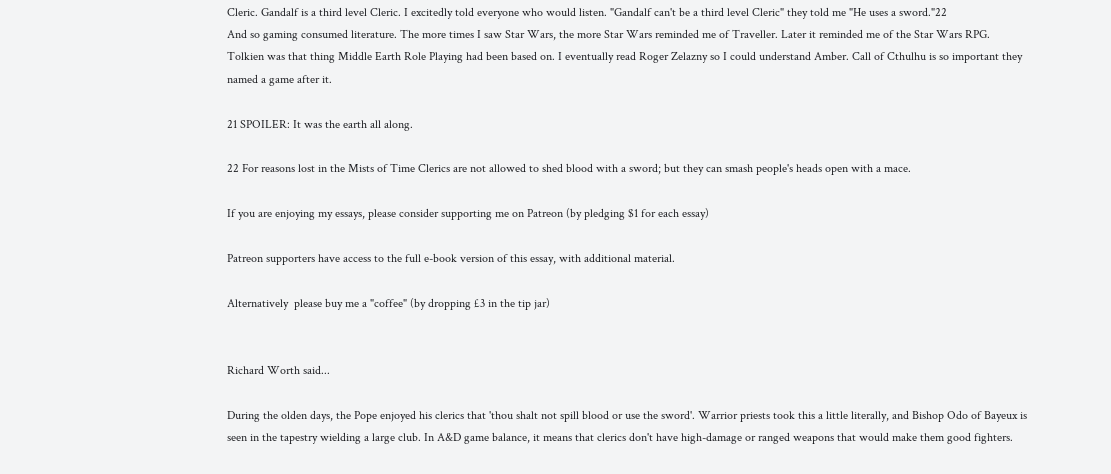Cleric. Gandalf is a third level Cleric. I excitedly told everyone who would listen. "Gandalf can't be a third level Cleric" they told me "He uses a sword."22
And so gaming consumed literature. The more times I saw Star Wars, the more Star Wars reminded me of Traveller. Later it reminded me of the Star Wars RPG. Tolkien was that thing Middle Earth Role Playing had been based on. I eventually read Roger Zelazny so I could understand Amber. Call of Cthulhu is so important they named a game after it.

21 SPOILER: It was the earth all along.

22 For reasons lost in the Mists of Time Clerics are not allowed to shed blood with a sword; but they can smash people's heads open with a mace.

If you are enjoying my essays, please consider supporting me on Patreon (by pledging $1 for each essay)

Patreon supporters have access to the full e-book version of this essay, with additional material.

Alternatively  please buy me a "coffee" (by dropping £3 in the tip jar)


Richard Worth said...

During the olden days, the Pope enjoyed his clerics that 'thou shalt not spill blood or use the sword'. Warrior priests took this a little literally, and Bishop Odo of Bayeux is seen in the tapestry wielding a large club. In A&D game balance, it means that clerics don't have high-damage or ranged weapons that would make them good fighters.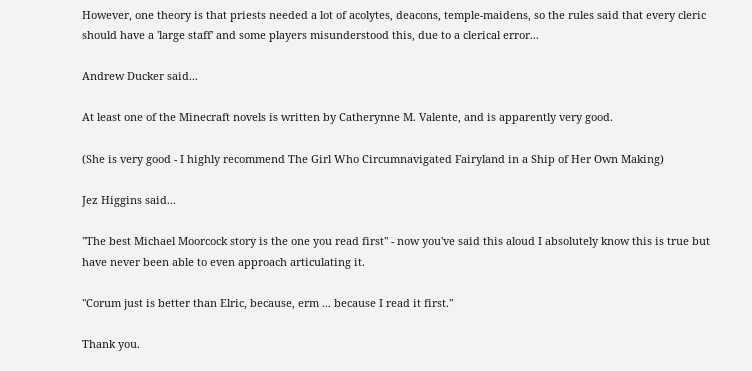However, one theory is that priests needed a lot of acolytes, deacons, temple-maidens, so the rules said that every cleric should have a 'large staff' and some players misunderstood this, due to a clerical error...

Andrew Ducker said...

At least one of the Minecraft novels is written by Catherynne M. Valente, and is apparently very good.

(She is very good - I highly recommend The Girl Who Circumnavigated Fairyland in a Ship of Her Own Making)

Jez Higgins said...

"The best Michael Moorcock story is the one you read first" - now you've said this aloud I absolutely know this is true but have never been able to even approach articulating it.

"Corum just is better than Elric, because, erm ... because I read it first."

Thank you.